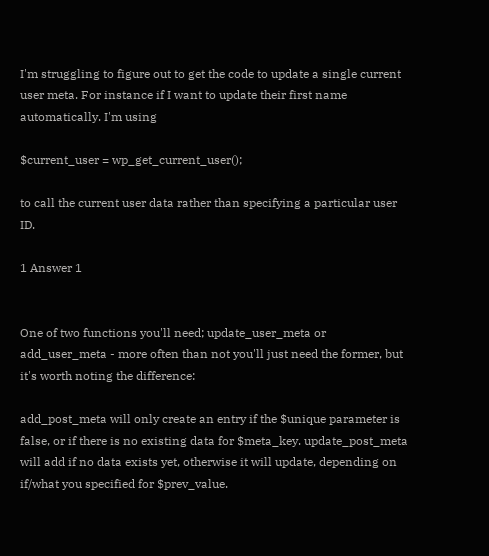I'm struggling to figure out to get the code to update a single current user meta. For instance if I want to update their first name automatically. I'm using

$current_user = wp_get_current_user();

to call the current user data rather than specifying a particular user ID.

1 Answer 1


One of two functions you'll need; update_user_meta or add_user_meta - more often than not you'll just need the former, but it's worth noting the difference:

add_post_meta will only create an entry if the $unique parameter is false, or if there is no existing data for $meta_key. update_post_meta will add if no data exists yet, otherwise it will update, depending on if/what you specified for $prev_value.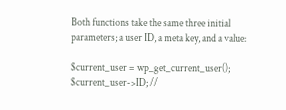Both functions take the same three initial parameters; a user ID, a meta key, and a value:

$current_user = wp_get_current_user();
$current_user->ID; //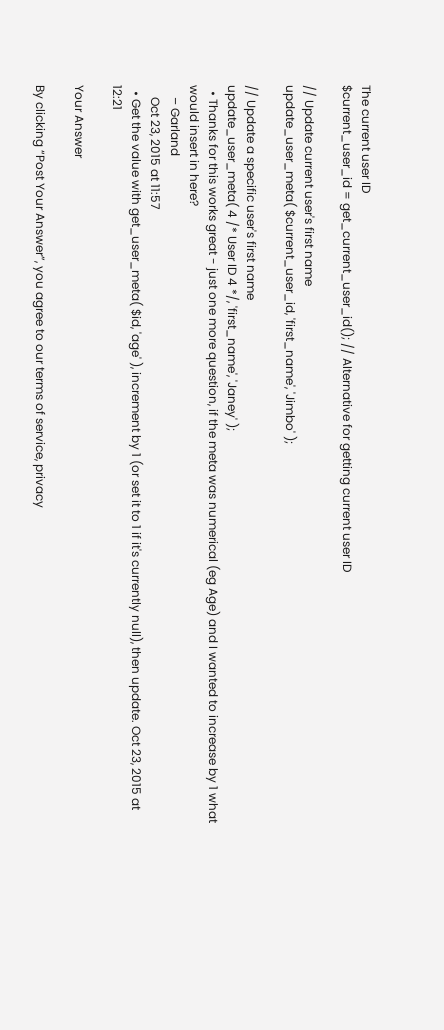The current user ID
$current_user_id = get_current_user_id(); // Alternative for getting current user ID

// Update current user's first name
update_user_meta( $current_user_id, 'first_name', 'Jimbo' );

// Update a specific user's first name
update_user_meta( 4 /* User ID 4 */, 'first_name', 'Janey' );
  • Thanks for this works great - just one more question, if the meta was numerical (eg Age) and I wanted to increase by 1 what would insert in here?
    – Garland
    Oct 23, 2015 at 11:57
  • Get the value with get_user_meta( $id, 'age' ), increment by 1 (or set it to 1 if it's currently null), then update. Oct 23, 2015 at 12:21

Your Answer

By clicking “Post Your Answer”, you agree to our terms of service, privacy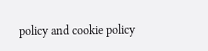policy and cookie policy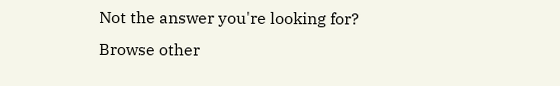Not the answer you're looking for? Browse other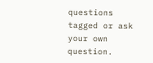questions tagged or ask your own question.